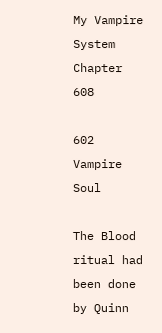My Vampire System Chapter 608

602 Vampire Soul

The Blood ritual had been done by Quinn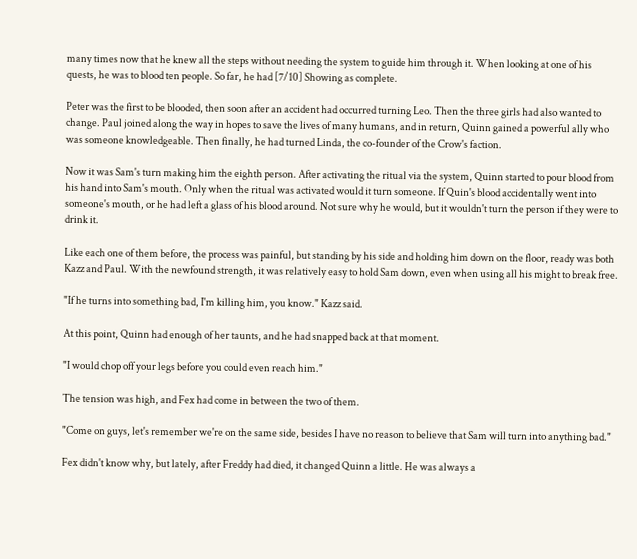many times now that he knew all the steps without needing the system to guide him through it. When looking at one of his quests, he was to blood ten people. So far, he had [7/10] Showing as complete.

Peter was the first to be blooded, then soon after an accident had occurred turning Leo. Then the three girls had also wanted to change. Paul joined along the way in hopes to save the lives of many humans, and in return, Quinn gained a powerful ally who was someone knowledgeable. Then finally, he had turned Linda, the co-founder of the Crow's faction.

Now it was Sam's turn making him the eighth person. After activating the ritual via the system, Quinn started to pour blood from his hand into Sam's mouth. Only when the ritual was activated would it turn someone. If Quin's blood accidentally went into someone's mouth, or he had left a glass of his blood around. Not sure why he would, but it wouldn't turn the person if they were to drink it.

Like each one of them before, the process was painful, but standing by his side and holding him down on the floor, ready was both Kazz and Paul. With the newfound strength, it was relatively easy to hold Sam down, even when using all his might to break free.

"If he turns into something bad, I'm killing him, you know." Kazz said.

At this point, Quinn had enough of her taunts, and he had snapped back at that moment.

"I would chop off your legs before you could even reach him."

The tension was high, and Fex had come in between the two of them.

"Come on guys, let's remember we're on the same side, besides I have no reason to believe that Sam will turn into anything bad."

Fex didn't know why, but lately, after Freddy had died, it changed Quinn a little. He was always a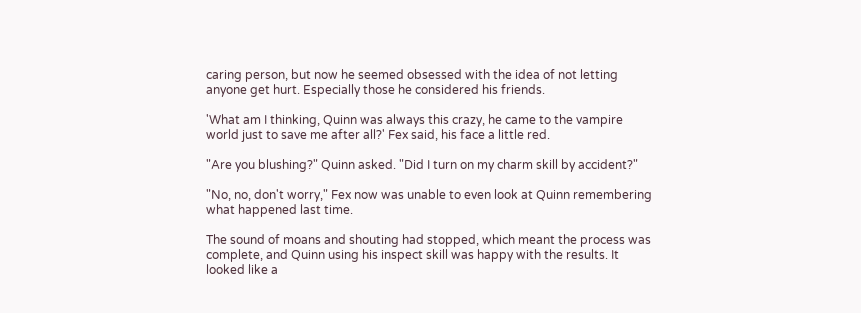caring person, but now he seemed obsessed with the idea of not letting anyone get hurt. Especially those he considered his friends.

'What am I thinking, Quinn was always this crazy, he came to the vampire world just to save me after all?' Fex said, his face a little red.

"Are you blushing?" Quinn asked. "Did I turn on my charm skill by accident?"

"No, no, don't worry," Fex now was unable to even look at Quinn remembering what happened last time.

The sound of moans and shouting had stopped, which meant the process was complete, and Quinn using his inspect skill was happy with the results. It looked like a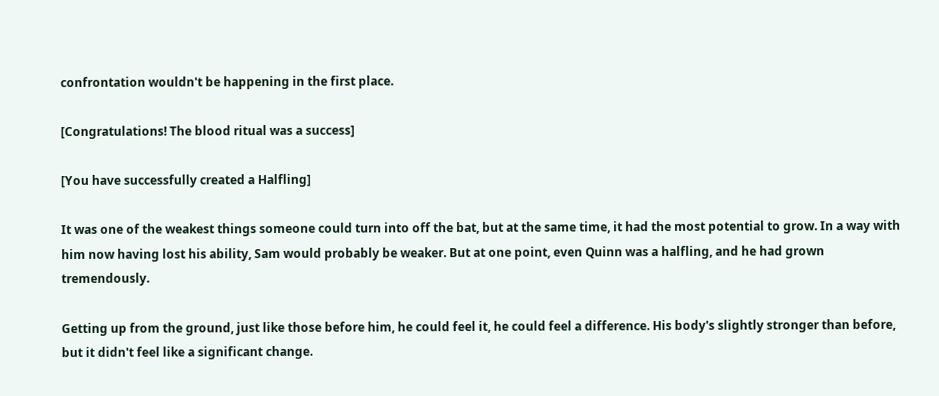confrontation wouldn't be happening in the first place.

[Congratulations! The blood ritual was a success]

[You have successfully created a Halfling]

It was one of the weakest things someone could turn into off the bat, but at the same time, it had the most potential to grow. In a way with him now having lost his ability, Sam would probably be weaker. But at one point, even Quinn was a halfling, and he had grown tremendously.

Getting up from the ground, just like those before him, he could feel it, he could feel a difference. His body's slightly stronger than before, but it didn't feel like a significant change.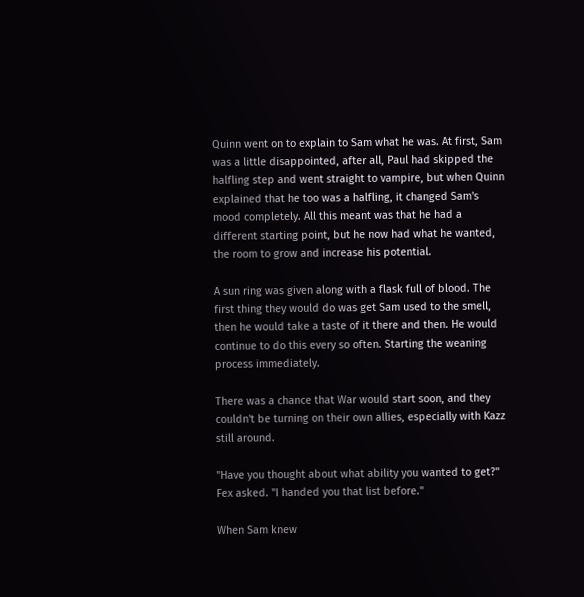Quinn went on to explain to Sam what he was. At first, Sam was a little disappointed, after all, Paul had skipped the halfling step and went straight to vampire, but when Quinn explained that he too was a halfling, it changed Sam's mood completely. All this meant was that he had a different starting point, but he now had what he wanted, the room to grow and increase his potential.

A sun ring was given along with a flask full of blood. The first thing they would do was get Sam used to the smell, then he would take a taste of it there and then. He would continue to do this every so often. Starting the weaning process immediately.

There was a chance that War would start soon, and they couldn't be turning on their own allies, especially with Kazz still around.

"Have you thought about what ability you wanted to get?" Fex asked. "I handed you that list before."

When Sam knew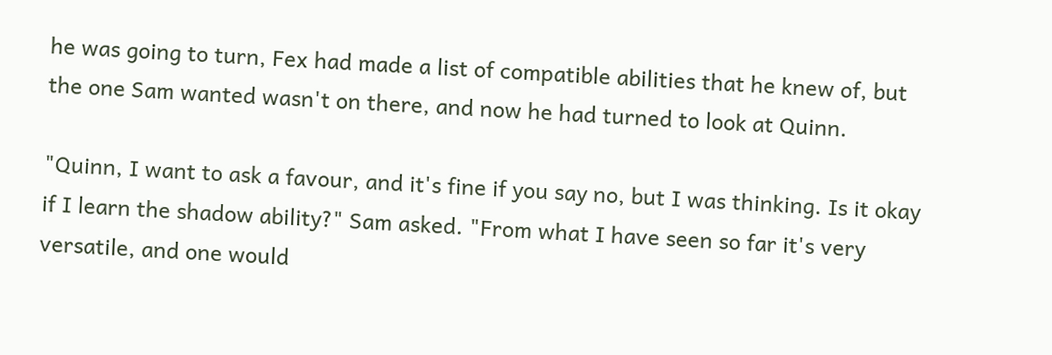he was going to turn, Fex had made a list of compatible abilities that he knew of, but the one Sam wanted wasn't on there, and now he had turned to look at Quinn.

"Quinn, I want to ask a favour, and it's fine if you say no, but I was thinking. Is it okay if I learn the shadow ability?" Sam asked. "From what I have seen so far it's very versatile, and one would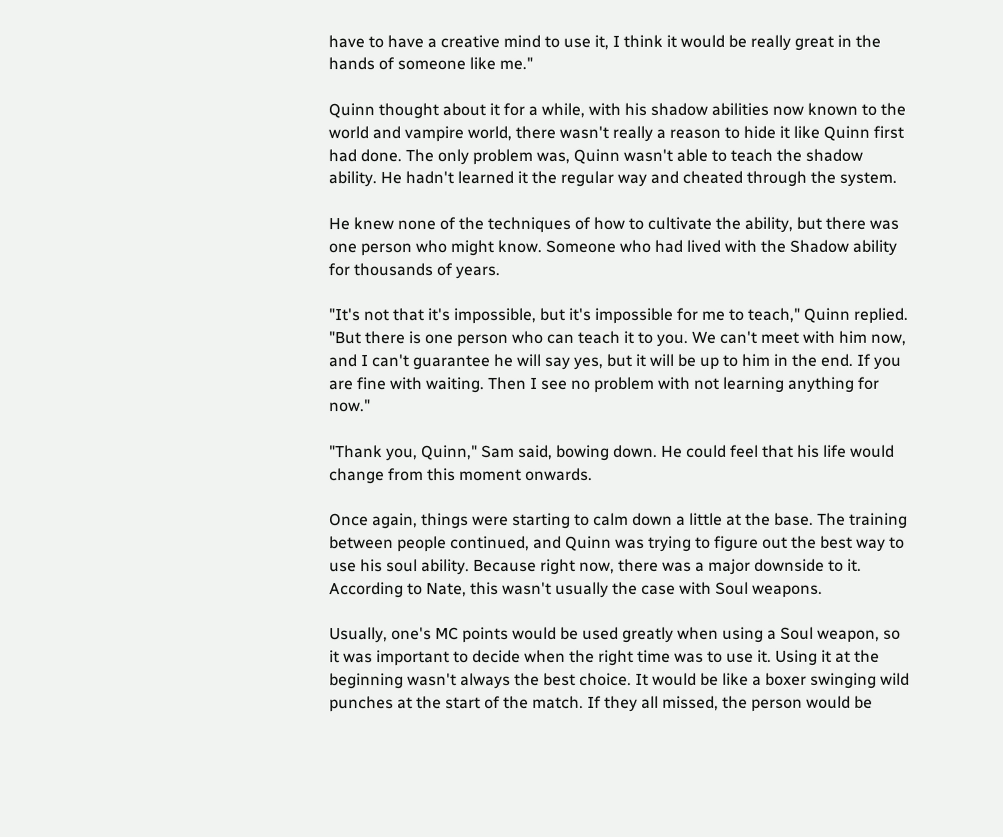have to have a creative mind to use it, I think it would be really great in the hands of someone like me."

Quinn thought about it for a while, with his shadow abilities now known to the world and vampire world, there wasn't really a reason to hide it like Quinn first had done. The only problem was, Quinn wasn't able to teach the shadow ability. He hadn't learned it the regular way and cheated through the system.

He knew none of the techniques of how to cultivate the ability, but there was one person who might know. Someone who had lived with the Shadow ability for thousands of years.

"It's not that it's impossible, but it's impossible for me to teach," Quinn replied. "But there is one person who can teach it to you. We can't meet with him now, and I can't guarantee he will say yes, but it will be up to him in the end. If you are fine with waiting. Then I see no problem with not learning anything for now."

"Thank you, Quinn," Sam said, bowing down. He could feel that his life would change from this moment onwards.

Once again, things were starting to calm down a little at the base. The training between people continued, and Quinn was trying to figure out the best way to use his soul ability. Because right now, there was a major downside to it. According to Nate, this wasn't usually the case with Soul weapons.

Usually, one's MC points would be used greatly when using a Soul weapon, so it was important to decide when the right time was to use it. Using it at the beginning wasn't always the best choice. It would be like a boxer swinging wild punches at the start of the match. If they all missed, the person would be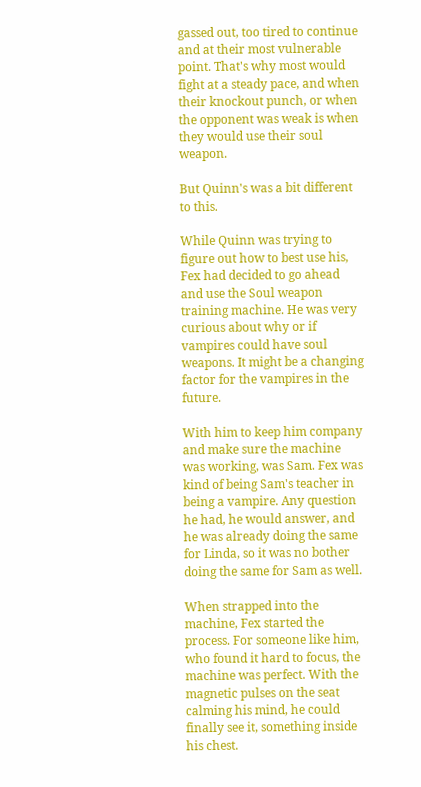gassed out, too tired to continue and at their most vulnerable point. That's why most would fight at a steady pace, and when their knockout punch, or when the opponent was weak is when they would use their soul weapon.

But Quinn's was a bit different to this.

While Quinn was trying to figure out how to best use his, Fex had decided to go ahead and use the Soul weapon training machine. He was very curious about why or if vampires could have soul weapons. It might be a changing factor for the vampires in the future.

With him to keep him company and make sure the machine was working, was Sam. Fex was kind of being Sam's teacher in being a vampire. Any question he had, he would answer, and he was already doing the same for Linda, so it was no bother doing the same for Sam as well.

When strapped into the machine, Fex started the process. For someone like him, who found it hard to focus, the machine was perfect. With the magnetic pulses on the seat calming his mind, he could finally see it, something inside his chest.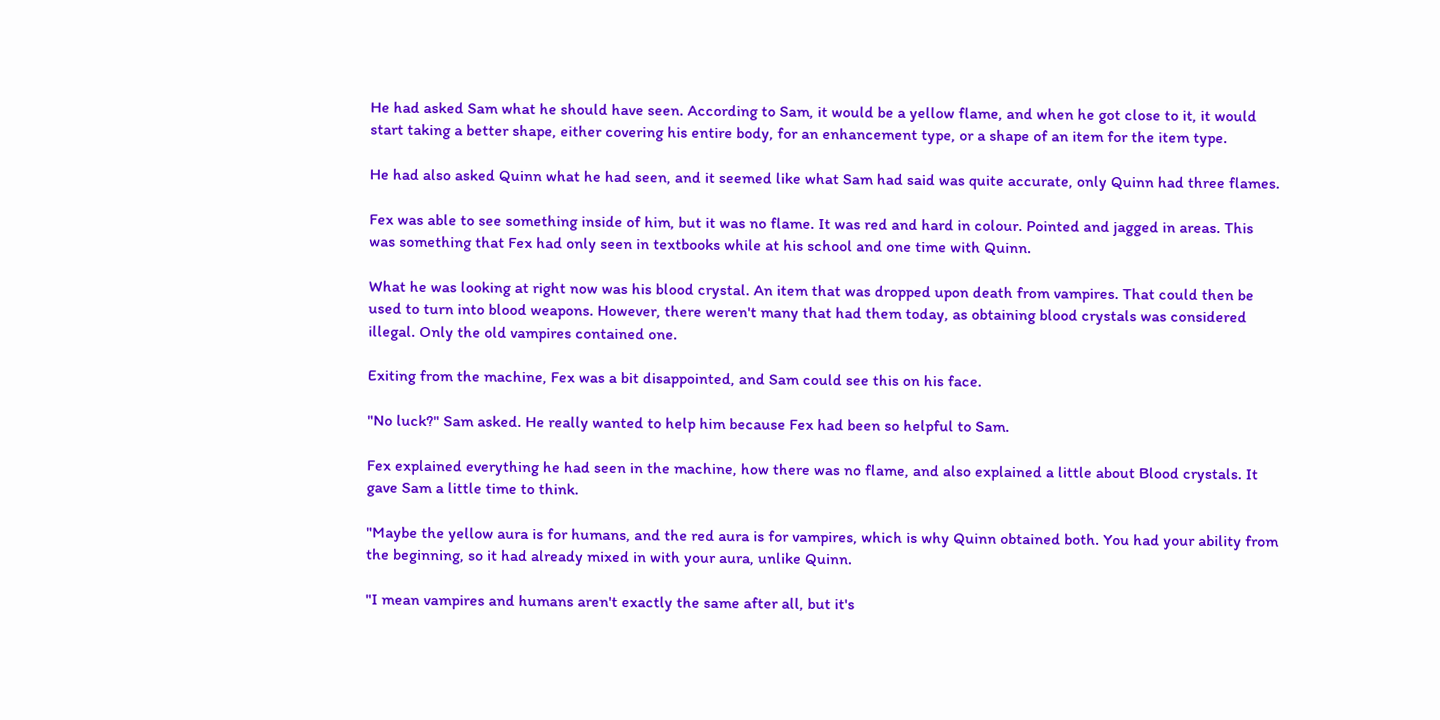He had asked Sam what he should have seen. According to Sam, it would be a yellow flame, and when he got close to it, it would start taking a better shape, either covering his entire body, for an enhancement type, or a shape of an item for the item type.

He had also asked Quinn what he had seen, and it seemed like what Sam had said was quite accurate, only Quinn had three flames.

Fex was able to see something inside of him, but it was no flame. It was red and hard in colour. Pointed and jagged in areas. This was something that Fex had only seen in textbooks while at his school and one time with Quinn.

What he was looking at right now was his blood crystal. An item that was dropped upon death from vampires. That could then be used to turn into blood weapons. However, there weren't many that had them today, as obtaining blood crystals was considered illegal. Only the old vampires contained one.

Exiting from the machine, Fex was a bit disappointed, and Sam could see this on his face.

"No luck?" Sam asked. He really wanted to help him because Fex had been so helpful to Sam.

Fex explained everything he had seen in the machine, how there was no flame, and also explained a little about Blood crystals. It gave Sam a little time to think.

"Maybe the yellow aura is for humans, and the red aura is for vampires, which is why Quinn obtained both. You had your ability from the beginning, so it had already mixed in with your aura, unlike Quinn.

"I mean vampires and humans aren't exactly the same after all, but it's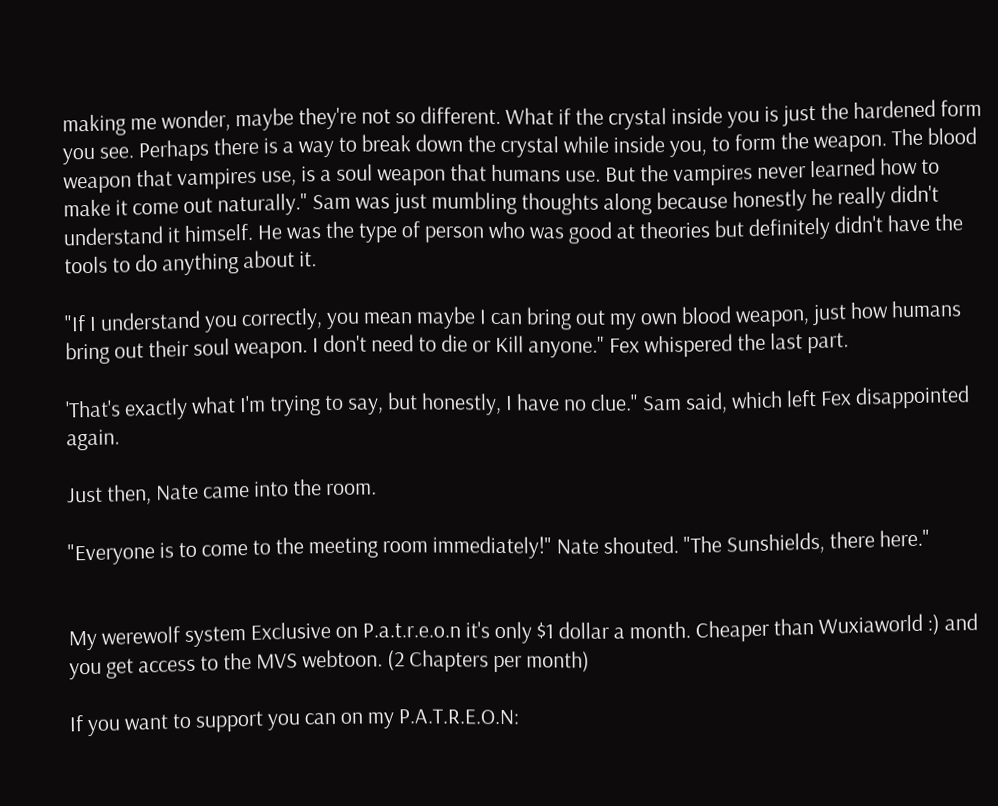making me wonder, maybe they're not so different. What if the crystal inside you is just the hardened form you see. Perhaps there is a way to break down the crystal while inside you, to form the weapon. The blood weapon that vampires use, is a soul weapon that humans use. But the vampires never learned how to make it come out naturally." Sam was just mumbling thoughts along because honestly he really didn't understand it himself. He was the type of person who was good at theories but definitely didn't have the tools to do anything about it.

"If I understand you correctly, you mean maybe I can bring out my own blood weapon, just how humans bring out their soul weapon. I don't need to die or Kill anyone." Fex whispered the last part.

'That's exactly what I'm trying to say, but honestly, I have no clue." Sam said, which left Fex disappointed again.

Just then, Nate came into the room.

"Everyone is to come to the meeting room immediately!" Nate shouted. "The Sunshields, there here."


My werewolf system Exclusive on P.a.t.r.e.o.n it's only $1 dollar a month. Cheaper than Wuxiaworld :) and you get access to the MVS webtoon. (2 Chapters per month)

If you want to support you can on my P.A.T.R.E.O.N: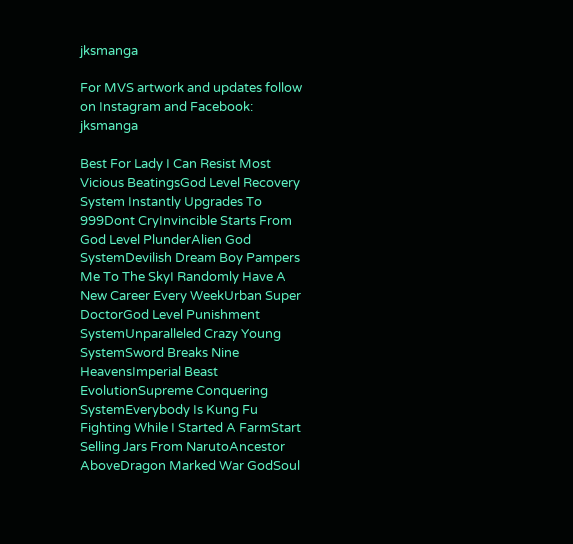jksmanga

For MVS artwork and updates follow on Instagram and Facebook: jksmanga

Best For Lady I Can Resist Most Vicious BeatingsGod Level Recovery System Instantly Upgrades To 999Dont CryInvincible Starts From God Level PlunderAlien God SystemDevilish Dream Boy Pampers Me To The SkyI Randomly Have A New Career Every WeekUrban Super DoctorGod Level Punishment SystemUnparalleled Crazy Young SystemSword Breaks Nine HeavensImperial Beast EvolutionSupreme Conquering SystemEverybody Is Kung Fu Fighting While I Started A FarmStart Selling Jars From NarutoAncestor AboveDragon Marked War GodSoul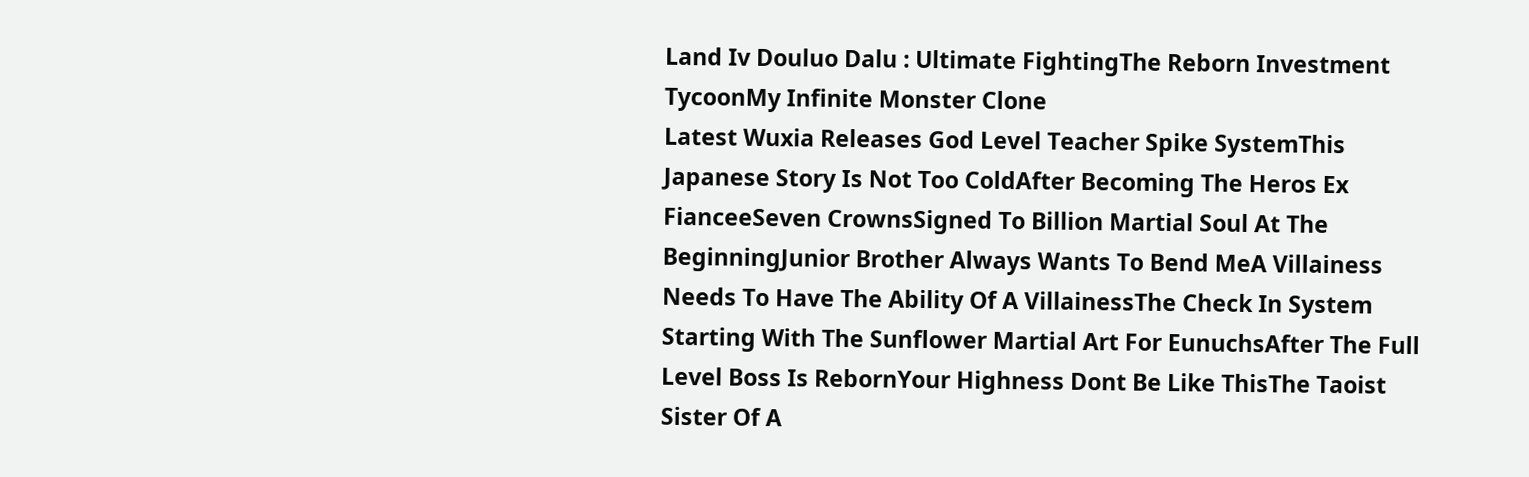Land Iv Douluo Dalu : Ultimate FightingThe Reborn Investment TycoonMy Infinite Monster Clone
Latest Wuxia Releases God Level Teacher Spike SystemThis Japanese Story Is Not Too ColdAfter Becoming The Heros Ex FianceeSeven CrownsSigned To Billion Martial Soul At The BeginningJunior Brother Always Wants To Bend MeA Villainess Needs To Have The Ability Of A VillainessThe Check In System Starting With The Sunflower Martial Art For EunuchsAfter The Full Level Boss Is RebornYour Highness Dont Be Like ThisThe Taoist Sister Of A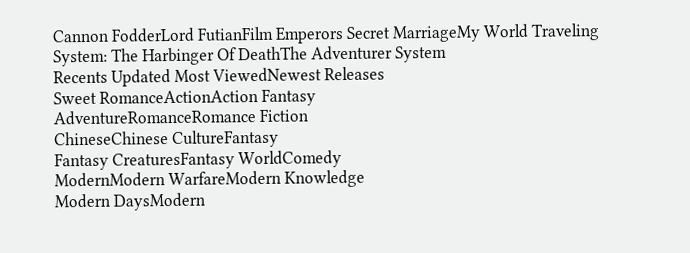Cannon FodderLord FutianFilm Emperors Secret MarriageMy World Traveling System: The Harbinger Of DeathThe Adventurer System
Recents Updated Most ViewedNewest Releases
Sweet RomanceActionAction Fantasy
AdventureRomanceRomance Fiction
ChineseChinese CultureFantasy
Fantasy CreaturesFantasy WorldComedy
ModernModern WarfareModern Knowledge
Modern DaysModern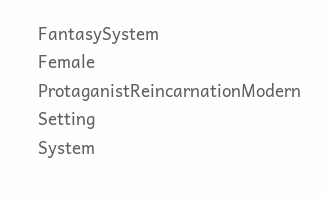FantasySystem
Female ProtaganistReincarnationModern Setting
System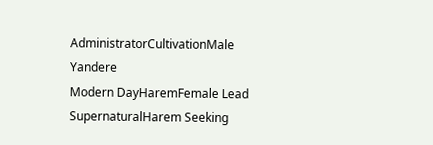AdministratorCultivationMale Yandere
Modern DayHaremFemale Lead
SupernaturalHarem Seeking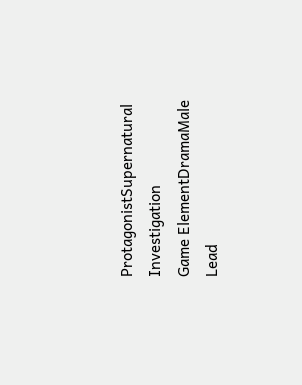ProtagonistSupernatural Investigation
Game ElementDramaMale Lead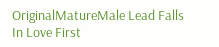OriginalMatureMale Lead Falls In Love First